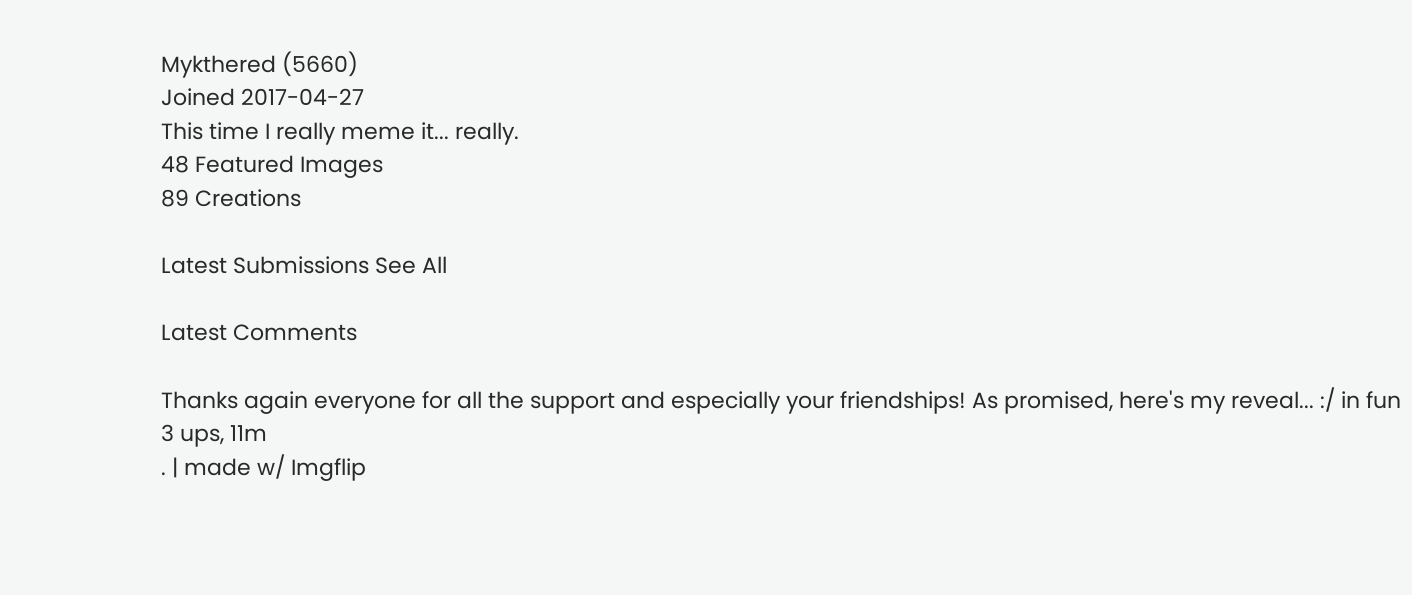Mykthered (5660)
Joined 2017-04-27
This time I really meme it... really.
48 Featured Images
89 Creations

Latest Submissions See All

Latest Comments

Thanks again everyone for all the support and especially your friendships! As promised, here's my reveal... :/ in fun
3 ups, 11m
. | made w/ Imgflip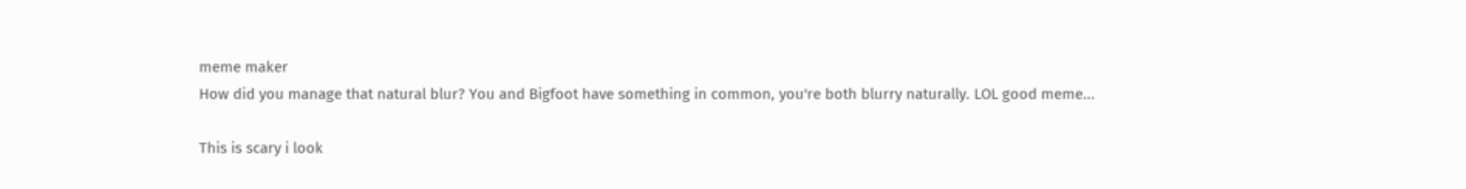meme maker
How did you manage that natural blur? You and Bigfoot have something in common, you're both blurry naturally. LOL good meme...

This is scary i look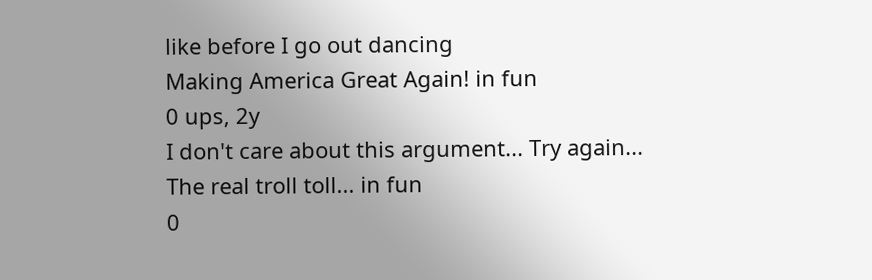like before I go out dancing
Making America Great Again! in fun
0 ups, 2y
I don't care about this argument... Try again...
The real troll toll... in fun
0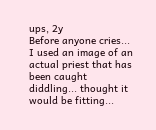ups, 2y
Before anyone cries... I used an image of an actual priest that has been caught diddling... thought it would be fitting...